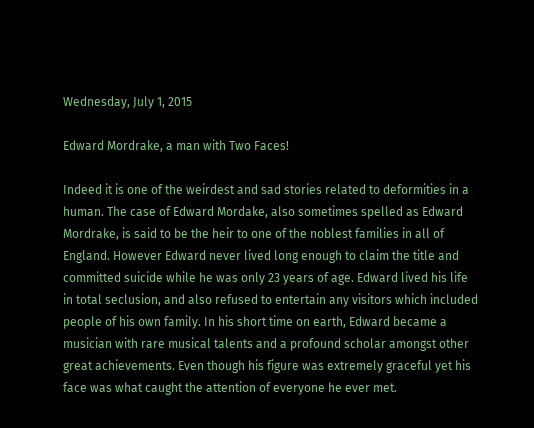Wednesday, July 1, 2015

Edward Mordrake, a man with Two Faces!

Indeed it is one of the weirdest and sad stories related to deformities in a human. The case of Edward Mordake, also sometimes spelled as Edward Mordrake, is said to be the heir to one of the noblest families in all of England. However Edward never lived long enough to claim the title and committed suicide while he was only 23 years of age. Edward lived his life in total seclusion, and also refused to entertain any visitors which included people of his own family. In his short time on earth, Edward became a musician with rare musical talents and a profound scholar amongst other great achievements. Even though his figure was extremely graceful yet his face was what caught the attention of everyone he ever met.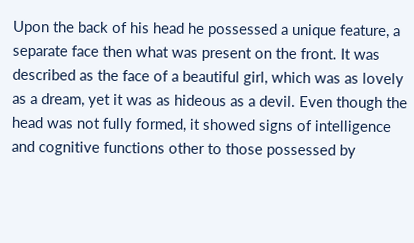Upon the back of his head he possessed a unique feature, a separate face then what was present on the front. It was described as the face of a beautiful girl, which was as lovely as a dream, yet it was as hideous as a devil. Even though the head was not fully formed, it showed signs of intelligence and cognitive functions other to those possessed by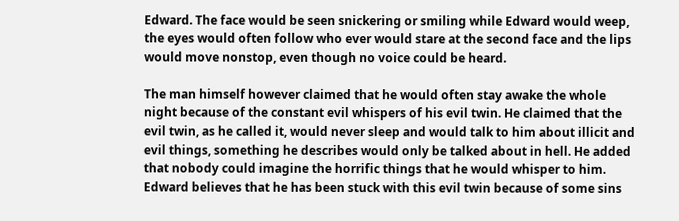Edward. The face would be seen snickering or smiling while Edward would weep, the eyes would often follow who ever would stare at the second face and the lips would move nonstop, even though no voice could be heard.

The man himself however claimed that he would often stay awake the whole night because of the constant evil whispers of his evil twin. He claimed that the evil twin, as he called it, would never sleep and would talk to him about illicit and evil things, something he describes would only be talked about in hell. He added that nobody could imagine the horrific things that he would whisper to him. Edward believes that he has been stuck with this evil twin because of some sins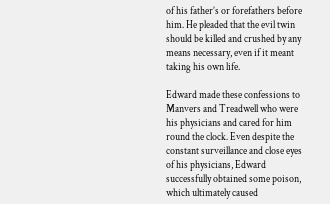of his father’s or forefathers before him. He pleaded that the evil twin should be killed and crushed by any means necessary, even if it meant taking his own life.

Edward made these confessions to Manvers and Treadwell who were his physicians and cared for him round the clock. Even despite the constant surveillance and close eyes of his physicians, Edward successfully obtained some poison, which ultimately caused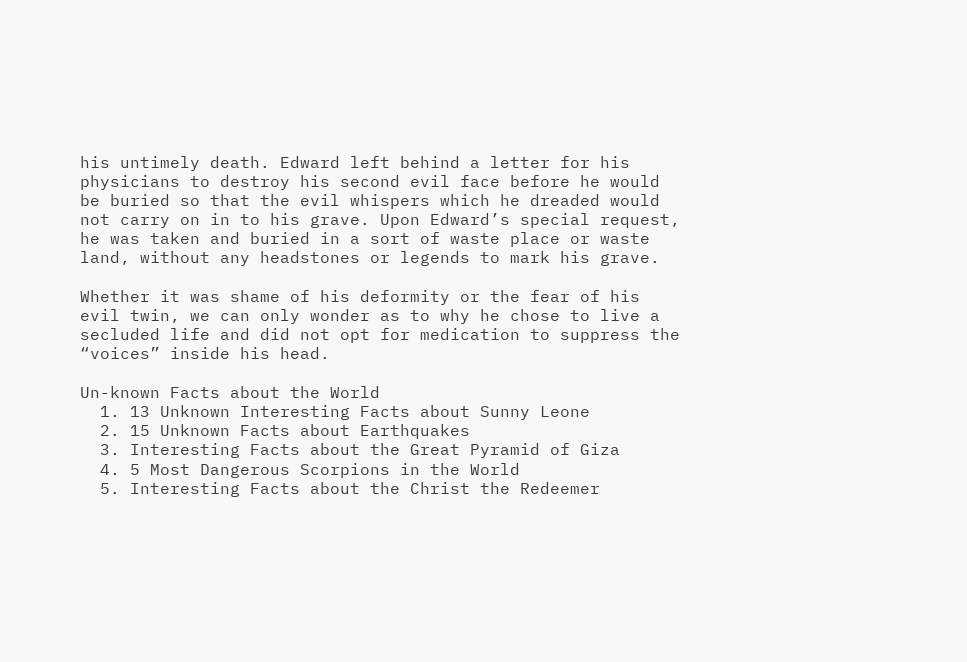his untimely death. Edward left behind a letter for his physicians to destroy his second evil face before he would be buried so that the evil whispers which he dreaded would not carry on in to his grave. Upon Edward’s special request, he was taken and buried in a sort of waste place or waste land, without any headstones or legends to mark his grave.

Whether it was shame of his deformity or the fear of his evil twin, we can only wonder as to why he chose to live a secluded life and did not opt for medication to suppress the “voices” inside his head.

Un-known Facts about the World
  1. 13 Unknown Interesting Facts about Sunny Leone
  2. 15 Unknown Facts about Earthquakes
  3. Interesting Facts about the Great Pyramid of Giza
  4. 5 Most Dangerous Scorpions in the World
  5. Interesting Facts about the Christ the Redeemer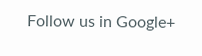Follow us in Google+